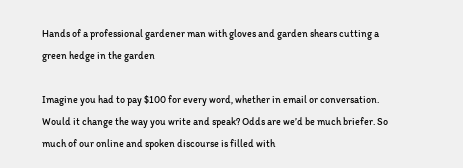Hands of a professional gardener man with gloves and garden shears cutting a green hedge in the garden

Imagine you had to pay $100 for every word, whether in email or conversation. Would it change the way you write and speak? Odds are we’d be much briefer. So much of our online and spoken discourse is filled with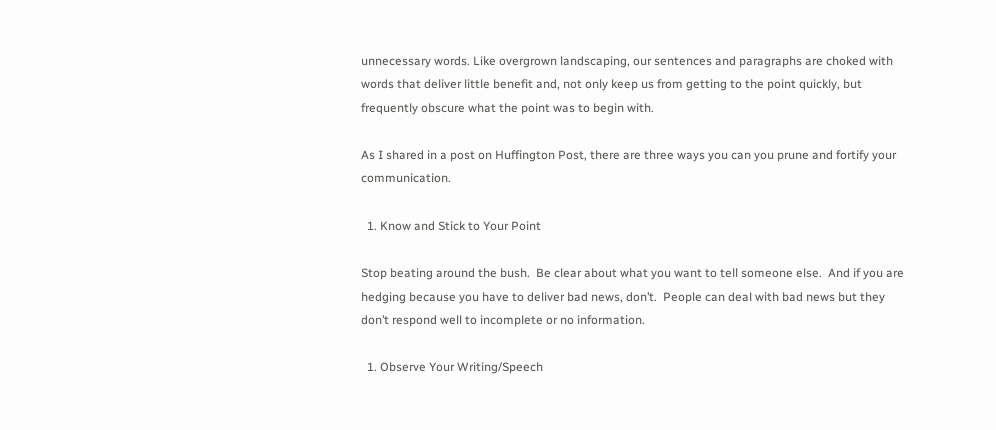unnecessary words. Like overgrown landscaping, our sentences and paragraphs are choked with words that deliver little benefit and, not only keep us from getting to the point quickly, but frequently obscure what the point was to begin with.

As I shared in a post on Huffington Post, there are three ways you can you prune and fortify your communication.

  1. Know and Stick to Your Point

Stop beating around the bush.  Be clear about what you want to tell someone else.  And if you are hedging because you have to deliver bad news, don’t.  People can deal with bad news but they don’t respond well to incomplete or no information.

  1. Observe Your Writing/Speech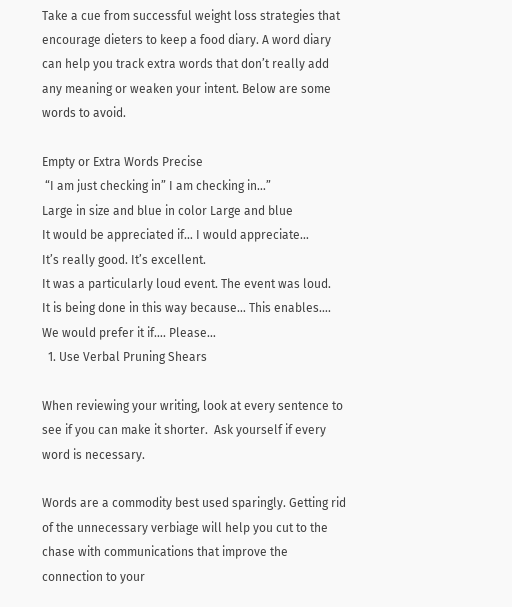Take a cue from successful weight loss strategies that encourage dieters to keep a food diary. A word diary can help you track extra words that don’t really add any meaning or weaken your intent. Below are some words to avoid.

Empty or Extra Words Precise
 “I am just checking in” I am checking in…”
Large in size and blue in color Large and blue
It would be appreciated if… I would appreciate…
It’s really good. It’s excellent.
It was a particularly loud event. The event was loud.
It is being done in this way because… This enables….
We would prefer it if…. Please…
  1. Use Verbal Pruning Shears

When reviewing your writing, look at every sentence to see if you can make it shorter.  Ask yourself if every word is necessary.

Words are a commodity best used sparingly. Getting rid of the unnecessary verbiage will help you cut to the chase with communications that improve the connection to your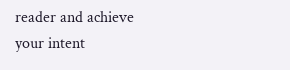reader and achieve your intent